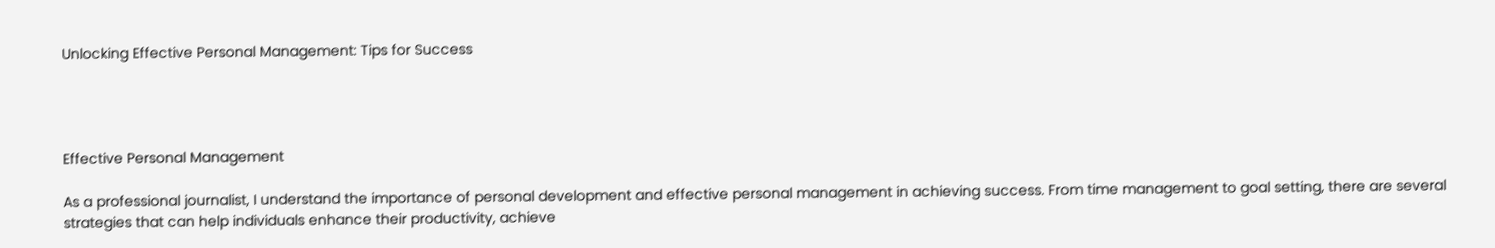Unlocking Effective Personal Management: Tips for Success




Effective Personal Management

As a professional journalist, I understand the importance of personal development and effective personal management in achieving success. From time management to goal setting, there are several strategies that can help individuals enhance their productivity, achieve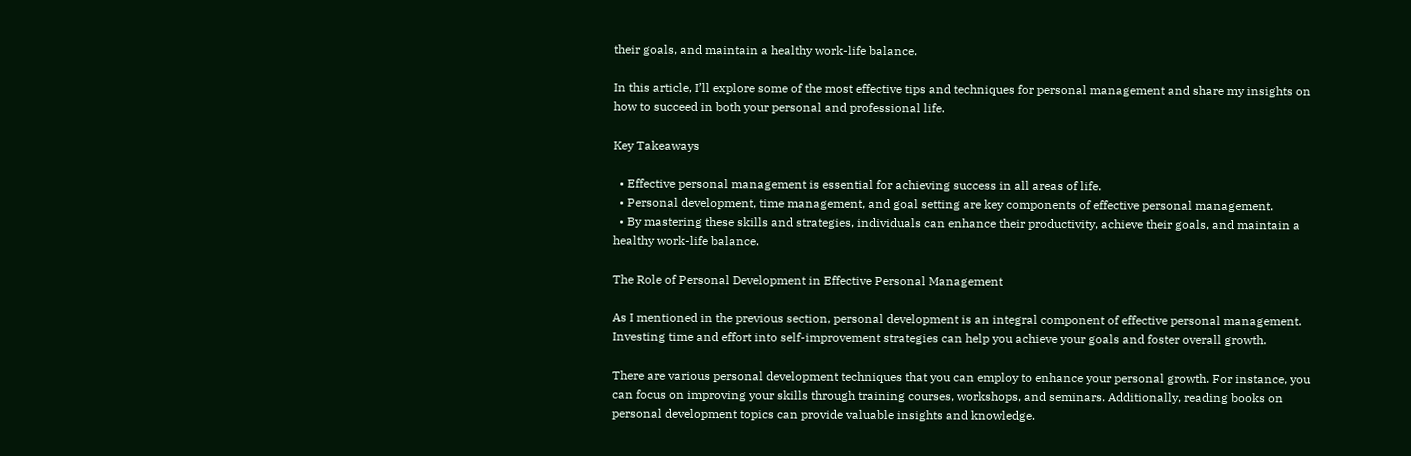their goals, and maintain a healthy work-life balance.

In this article, I’ll explore some of the most effective tips and techniques for personal management and share my insights on how to succeed in both your personal and professional life.

Key Takeaways

  • Effective personal management is essential for achieving success in all areas of life.
  • Personal development, time management, and goal setting are key components of effective personal management.
  • By mastering these skills and strategies, individuals can enhance their productivity, achieve their goals, and maintain a healthy work-life balance.

The Role of Personal Development in Effective Personal Management

As I mentioned in the previous section, personal development is an integral component of effective personal management. Investing time and effort into self-improvement strategies can help you achieve your goals and foster overall growth.

There are various personal development techniques that you can employ to enhance your personal growth. For instance, you can focus on improving your skills through training courses, workshops, and seminars. Additionally, reading books on personal development topics can provide valuable insights and knowledge.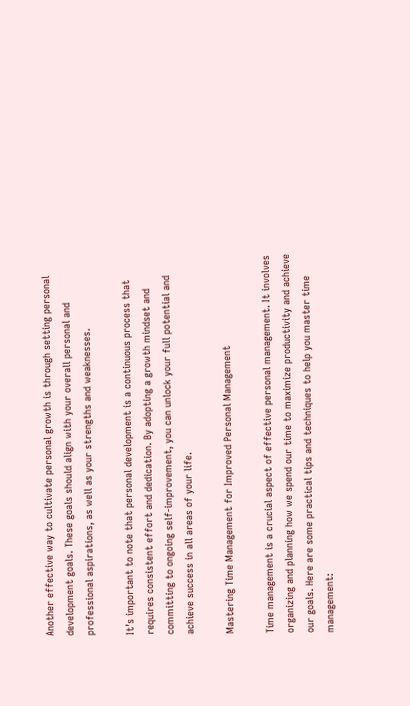Another effective way to cultivate personal growth is through setting personal development goals. These goals should align with your overall personal and professional aspirations, as well as your strengths and weaknesses.

It’s important to note that personal development is a continuous process that requires consistent effort and dedication. By adopting a growth mindset and committing to ongoing self-improvement, you can unlock your full potential and achieve success in all areas of your life.

Mastering Time Management for Improved Personal Management

Time management is a crucial aspect of effective personal management. It involves organizing and planning how we spend our time to maximize productivity and achieve our goals. Here are some practical tips and techniques to help you master time management: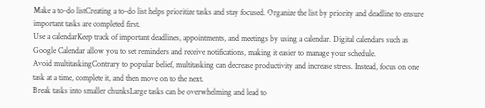Make a to-do listCreating a to-do list helps prioritize tasks and stay focused. Organize the list by priority and deadline to ensure important tasks are completed first.
Use a calendarKeep track of important deadlines, appointments, and meetings by using a calendar. Digital calendars such as Google Calendar allow you to set reminders and receive notifications, making it easier to manage your schedule.
Avoid multitaskingContrary to popular belief, multitasking can decrease productivity and increase stress. Instead, focus on one task at a time, complete it, and then move on to the next.
Break tasks into smaller chunksLarge tasks can be overwhelming and lead to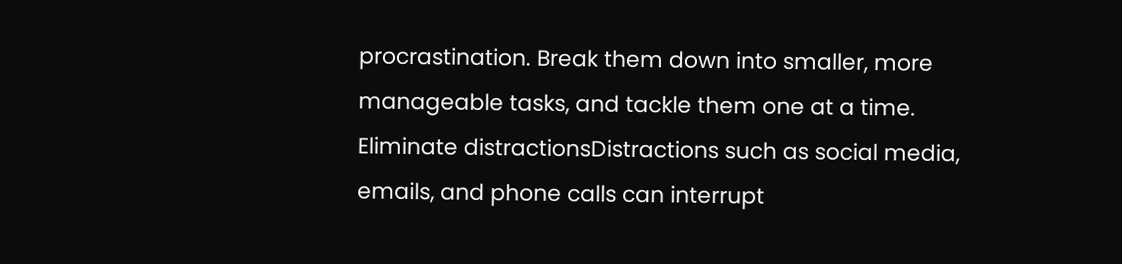procrastination. Break them down into smaller, more manageable tasks, and tackle them one at a time.
Eliminate distractionsDistractions such as social media, emails, and phone calls can interrupt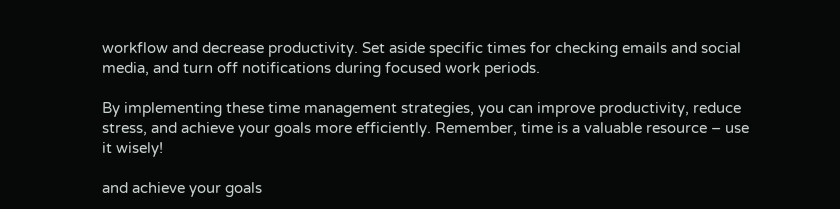workflow and decrease productivity. Set aside specific times for checking emails and social media, and turn off notifications during focused work periods.

By implementing these time management strategies, you can improve productivity, reduce stress, and achieve your goals more efficiently. Remember, time is a valuable resource – use it wisely!

and achieve your goals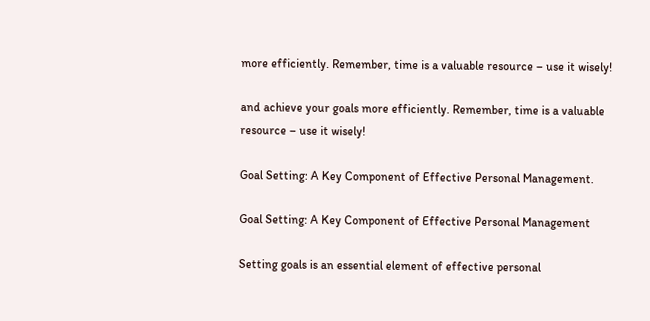more efficiently. Remember, time is a valuable resource – use it wisely!

and achieve your goals more efficiently. Remember, time is a valuable resource – use it wisely!

Goal Setting: A Key Component of Effective Personal Management.

Goal Setting: A Key Component of Effective Personal Management

Setting goals is an essential element of effective personal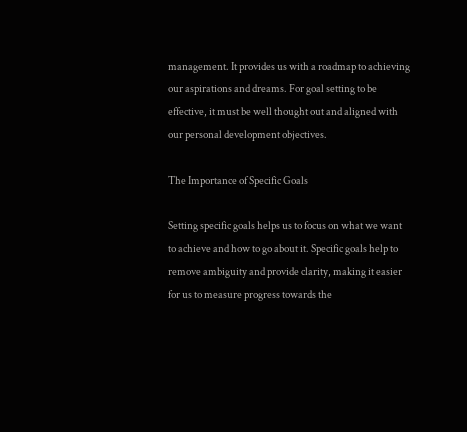management. It provides us with a roadmap to achieving our aspirations and dreams. For goal setting to be effective, it must be well thought out and aligned with our personal development objectives.

The Importance of Specific Goals

Setting specific goals helps us to focus on what we want to achieve and how to go about it. Specific goals help to remove ambiguity and provide clarity, making it easier for us to measure progress towards the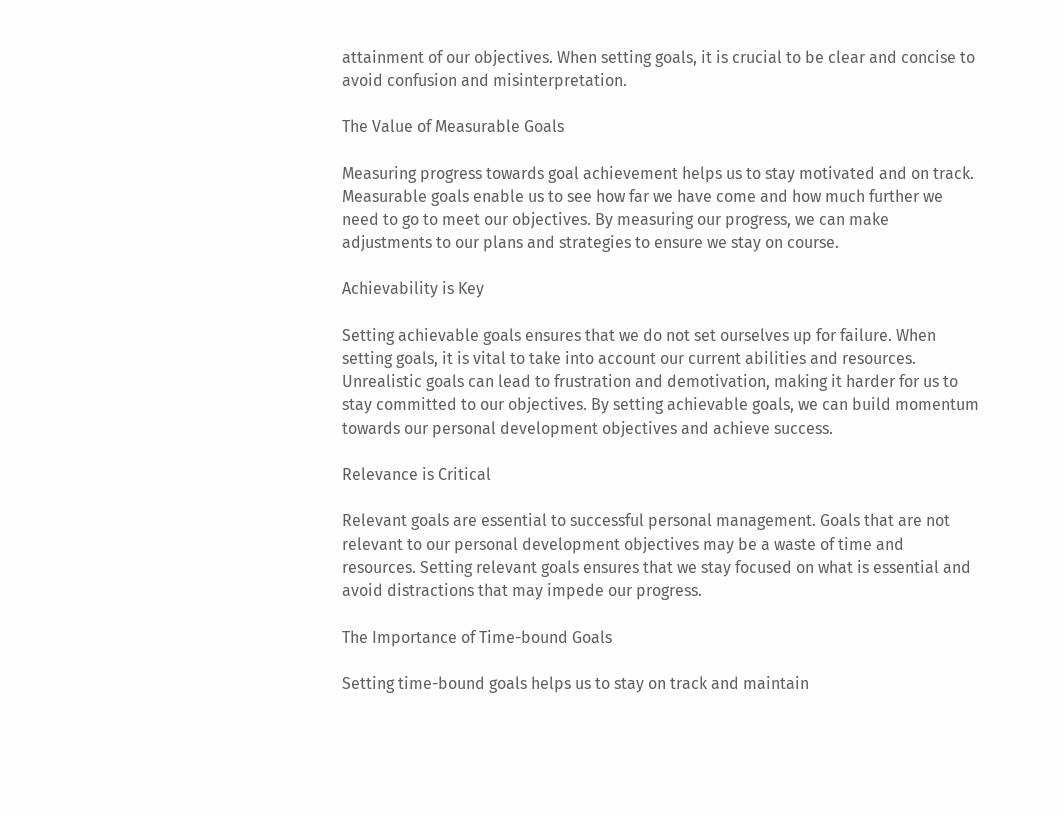attainment of our objectives. When setting goals, it is crucial to be clear and concise to avoid confusion and misinterpretation.

The Value of Measurable Goals

Measuring progress towards goal achievement helps us to stay motivated and on track. Measurable goals enable us to see how far we have come and how much further we need to go to meet our objectives. By measuring our progress, we can make adjustments to our plans and strategies to ensure we stay on course.

Achievability is Key

Setting achievable goals ensures that we do not set ourselves up for failure. When setting goals, it is vital to take into account our current abilities and resources. Unrealistic goals can lead to frustration and demotivation, making it harder for us to stay committed to our objectives. By setting achievable goals, we can build momentum towards our personal development objectives and achieve success.

Relevance is Critical

Relevant goals are essential to successful personal management. Goals that are not relevant to our personal development objectives may be a waste of time and resources. Setting relevant goals ensures that we stay focused on what is essential and avoid distractions that may impede our progress.

The Importance of Time-bound Goals

Setting time-bound goals helps us to stay on track and maintain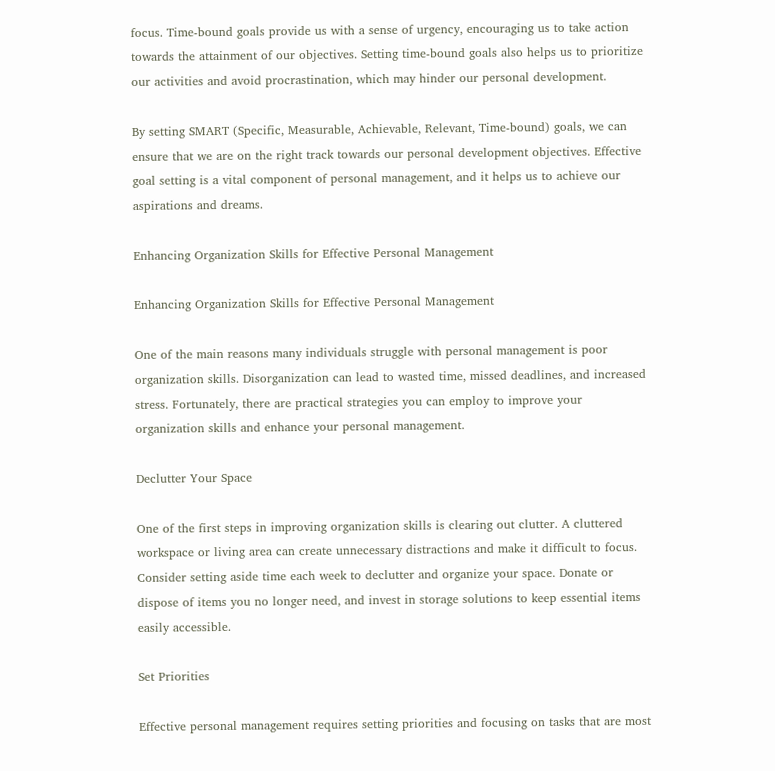focus. Time-bound goals provide us with a sense of urgency, encouraging us to take action towards the attainment of our objectives. Setting time-bound goals also helps us to prioritize our activities and avoid procrastination, which may hinder our personal development.

By setting SMART (Specific, Measurable, Achievable, Relevant, Time-bound) goals, we can ensure that we are on the right track towards our personal development objectives. Effective goal setting is a vital component of personal management, and it helps us to achieve our aspirations and dreams.

Enhancing Organization Skills for Effective Personal Management

Enhancing Organization Skills for Effective Personal Management

One of the main reasons many individuals struggle with personal management is poor organization skills. Disorganization can lead to wasted time, missed deadlines, and increased stress. Fortunately, there are practical strategies you can employ to improve your organization skills and enhance your personal management.

Declutter Your Space

One of the first steps in improving organization skills is clearing out clutter. A cluttered workspace or living area can create unnecessary distractions and make it difficult to focus. Consider setting aside time each week to declutter and organize your space. Donate or dispose of items you no longer need, and invest in storage solutions to keep essential items easily accessible.

Set Priorities

Effective personal management requires setting priorities and focusing on tasks that are most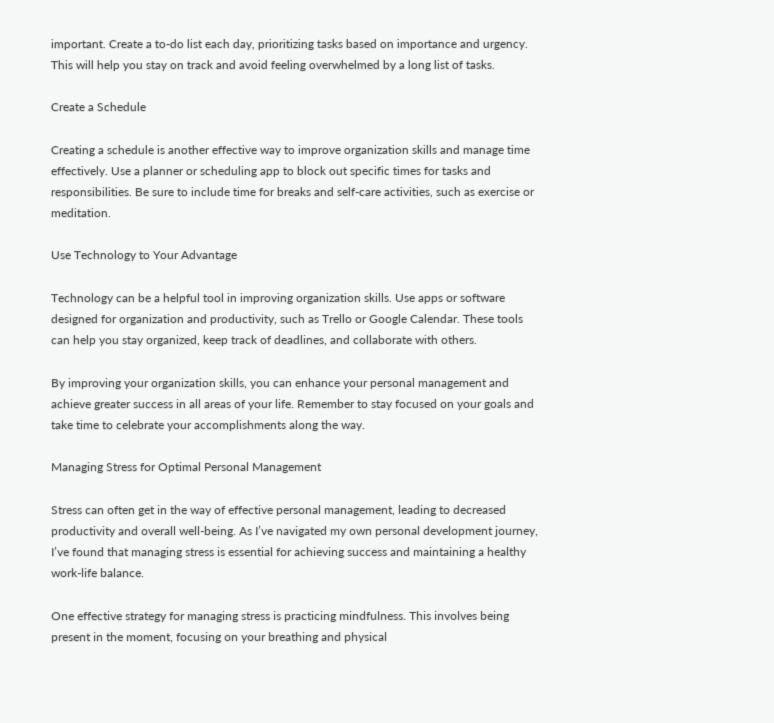important. Create a to-do list each day, prioritizing tasks based on importance and urgency. This will help you stay on track and avoid feeling overwhelmed by a long list of tasks.

Create a Schedule

Creating a schedule is another effective way to improve organization skills and manage time effectively. Use a planner or scheduling app to block out specific times for tasks and responsibilities. Be sure to include time for breaks and self-care activities, such as exercise or meditation.

Use Technology to Your Advantage

Technology can be a helpful tool in improving organization skills. Use apps or software designed for organization and productivity, such as Trello or Google Calendar. These tools can help you stay organized, keep track of deadlines, and collaborate with others.

By improving your organization skills, you can enhance your personal management and achieve greater success in all areas of your life. Remember to stay focused on your goals and take time to celebrate your accomplishments along the way.

Managing Stress for Optimal Personal Management

Stress can often get in the way of effective personal management, leading to decreased productivity and overall well-being. As I’ve navigated my own personal development journey, I’ve found that managing stress is essential for achieving success and maintaining a healthy work-life balance.

One effective strategy for managing stress is practicing mindfulness. This involves being present in the moment, focusing on your breathing and physical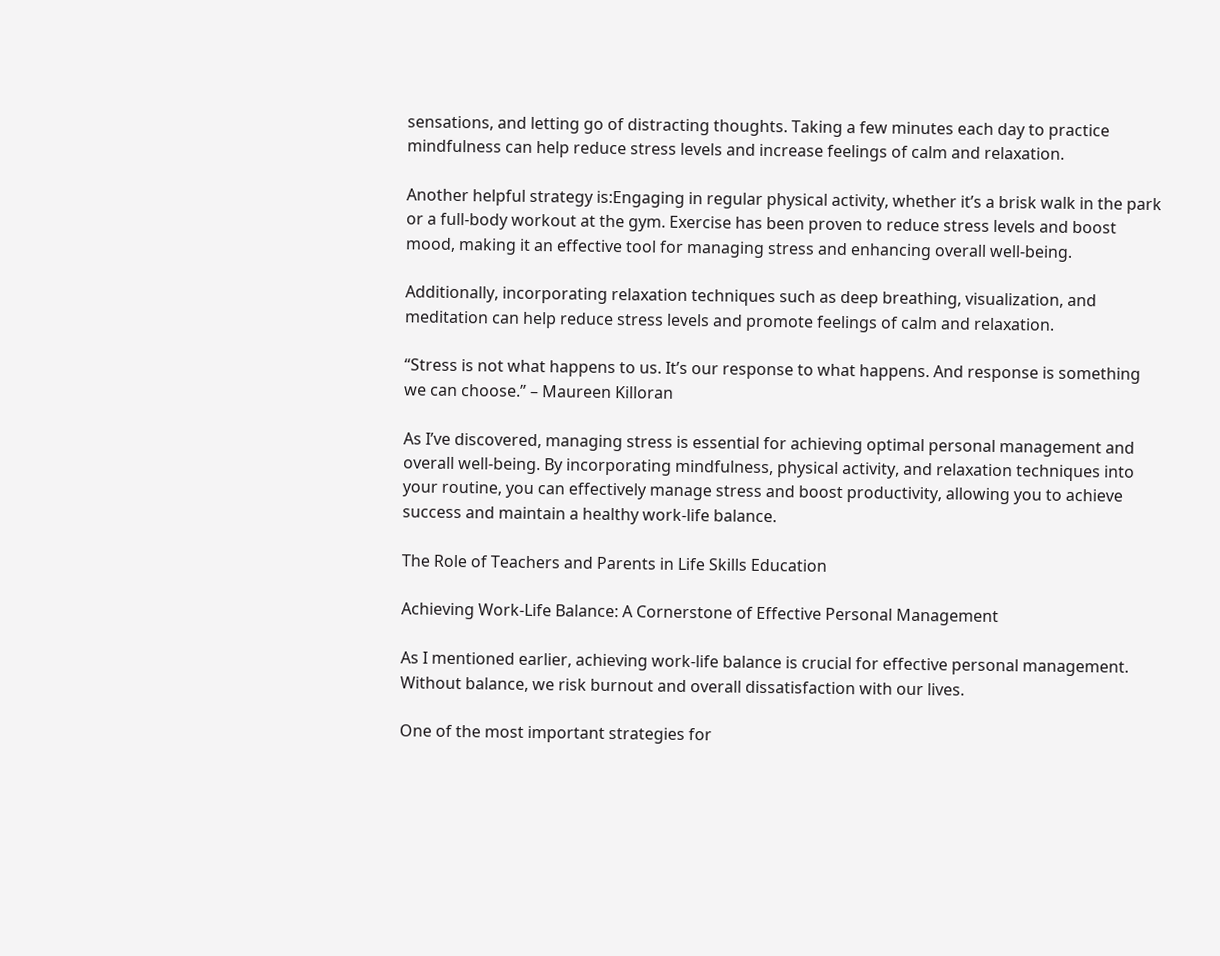sensations, and letting go of distracting thoughts. Taking a few minutes each day to practice mindfulness can help reduce stress levels and increase feelings of calm and relaxation.

Another helpful strategy is:Engaging in regular physical activity, whether it’s a brisk walk in the park or a full-body workout at the gym. Exercise has been proven to reduce stress levels and boost mood, making it an effective tool for managing stress and enhancing overall well-being.

Additionally, incorporating relaxation techniques such as deep breathing, visualization, and meditation can help reduce stress levels and promote feelings of calm and relaxation.

“Stress is not what happens to us. It’s our response to what happens. And response is something we can choose.” – Maureen Killoran

As I’ve discovered, managing stress is essential for achieving optimal personal management and overall well-being. By incorporating mindfulness, physical activity, and relaxation techniques into your routine, you can effectively manage stress and boost productivity, allowing you to achieve success and maintain a healthy work-life balance.

The Role of Teachers and Parents in Life Skills Education

Achieving Work-Life Balance: A Cornerstone of Effective Personal Management

As I mentioned earlier, achieving work-life balance is crucial for effective personal management. Without balance, we risk burnout and overall dissatisfaction with our lives.

One of the most important strategies for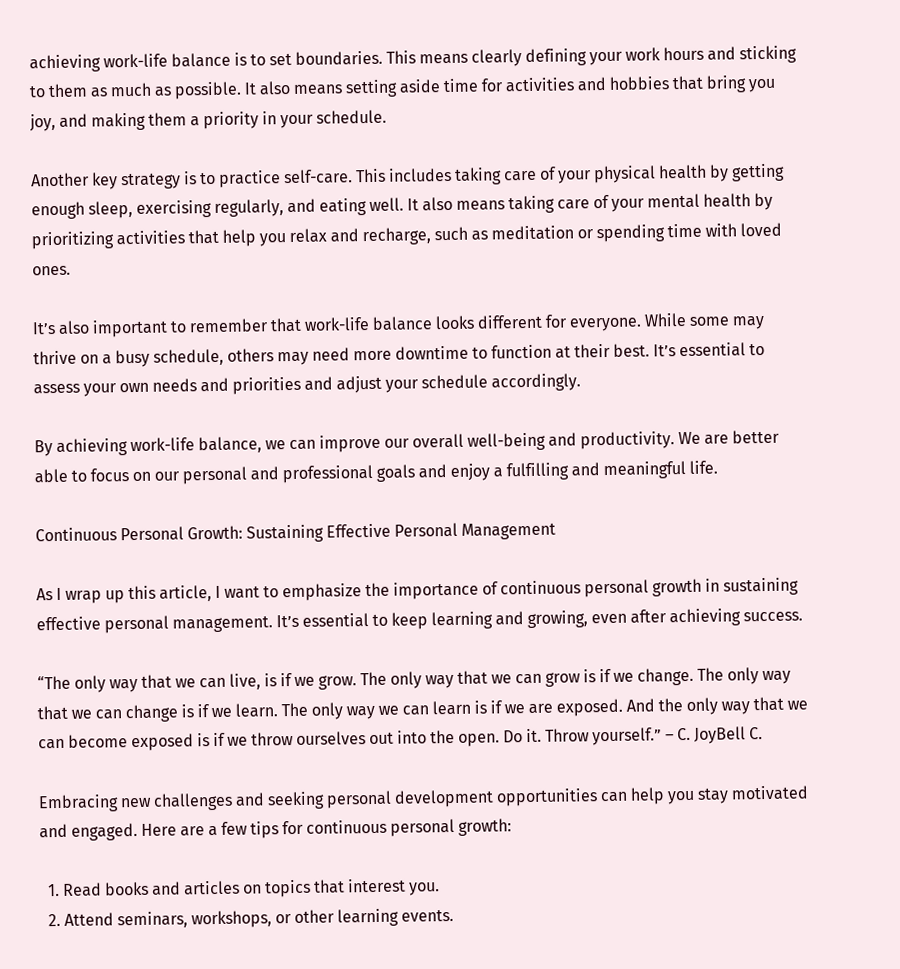achieving work-life balance is to set boundaries. This means clearly defining your work hours and sticking to them as much as possible. It also means setting aside time for activities and hobbies that bring you joy, and making them a priority in your schedule.

Another key strategy is to practice self-care. This includes taking care of your physical health by getting enough sleep, exercising regularly, and eating well. It also means taking care of your mental health by prioritizing activities that help you relax and recharge, such as meditation or spending time with loved ones.

It’s also important to remember that work-life balance looks different for everyone. While some may thrive on a busy schedule, others may need more downtime to function at their best. It’s essential to assess your own needs and priorities and adjust your schedule accordingly.

By achieving work-life balance, we can improve our overall well-being and productivity. We are better able to focus on our personal and professional goals and enjoy a fulfilling and meaningful life.

Continuous Personal Growth: Sustaining Effective Personal Management

As I wrap up this article, I want to emphasize the importance of continuous personal growth in sustaining effective personal management. It’s essential to keep learning and growing, even after achieving success.

“The only way that we can live, is if we grow. The only way that we can grow is if we change. The only way that we can change is if we learn. The only way we can learn is if we are exposed. And the only way that we can become exposed is if we throw ourselves out into the open. Do it. Throw yourself.” – C. JoyBell C.

Embracing new challenges and seeking personal development opportunities can help you stay motivated and engaged. Here are a few tips for continuous personal growth:

  1. Read books and articles on topics that interest you.
  2. Attend seminars, workshops, or other learning events.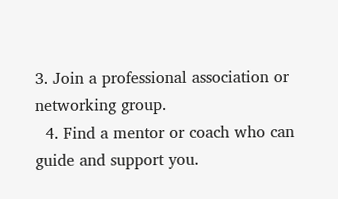3. Join a professional association or networking group.
  4. Find a mentor or coach who can guide and support you.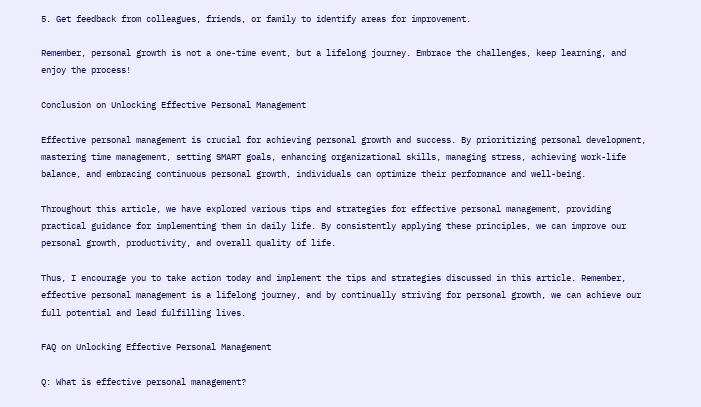5. Get feedback from colleagues, friends, or family to identify areas for improvement.

Remember, personal growth is not a one-time event, but a lifelong journey. Embrace the challenges, keep learning, and enjoy the process!

Conclusion on Unlocking Effective Personal Management

Effective personal management is crucial for achieving personal growth and success. By prioritizing personal development, mastering time management, setting SMART goals, enhancing organizational skills, managing stress, achieving work-life balance, and embracing continuous personal growth, individuals can optimize their performance and well-being.

Throughout this article, we have explored various tips and strategies for effective personal management, providing practical guidance for implementing them in daily life. By consistently applying these principles, we can improve our personal growth, productivity, and overall quality of life.

Thus, I encourage you to take action today and implement the tips and strategies discussed in this article. Remember, effective personal management is a lifelong journey, and by continually striving for personal growth, we can achieve our full potential and lead fulfilling lives.

FAQ on Unlocking Effective Personal Management

Q: What is effective personal management?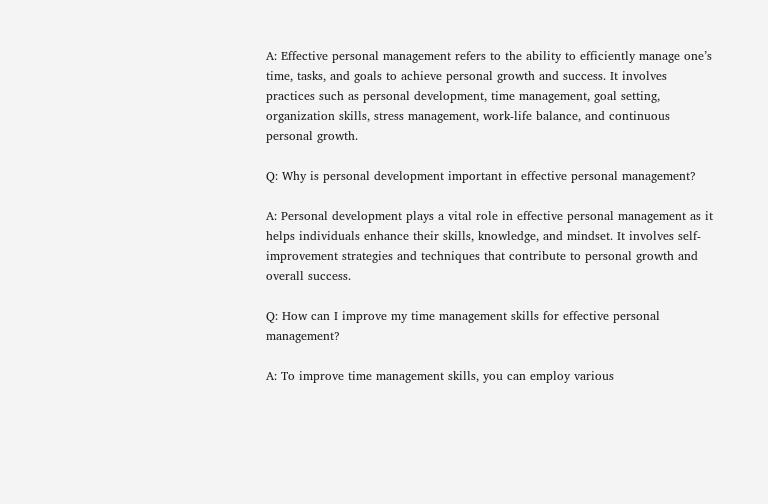A: Effective personal management refers to the ability to efficiently manage one’s time, tasks, and goals to achieve personal growth and success. It involves practices such as personal development, time management, goal setting, organization skills, stress management, work-life balance, and continuous personal growth.

Q: Why is personal development important in effective personal management?

A: Personal development plays a vital role in effective personal management as it helps individuals enhance their skills, knowledge, and mindset. It involves self-improvement strategies and techniques that contribute to personal growth and overall success.

Q: How can I improve my time management skills for effective personal management?

A: To improve time management skills, you can employ various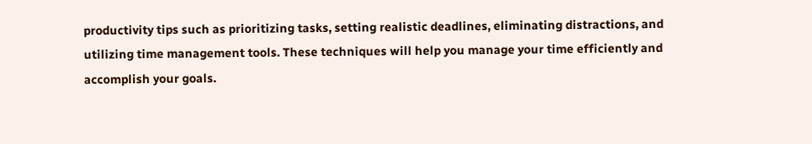productivity tips such as prioritizing tasks, setting realistic deadlines, eliminating distractions, and utilizing time management tools. These techniques will help you manage your time efficiently and accomplish your goals.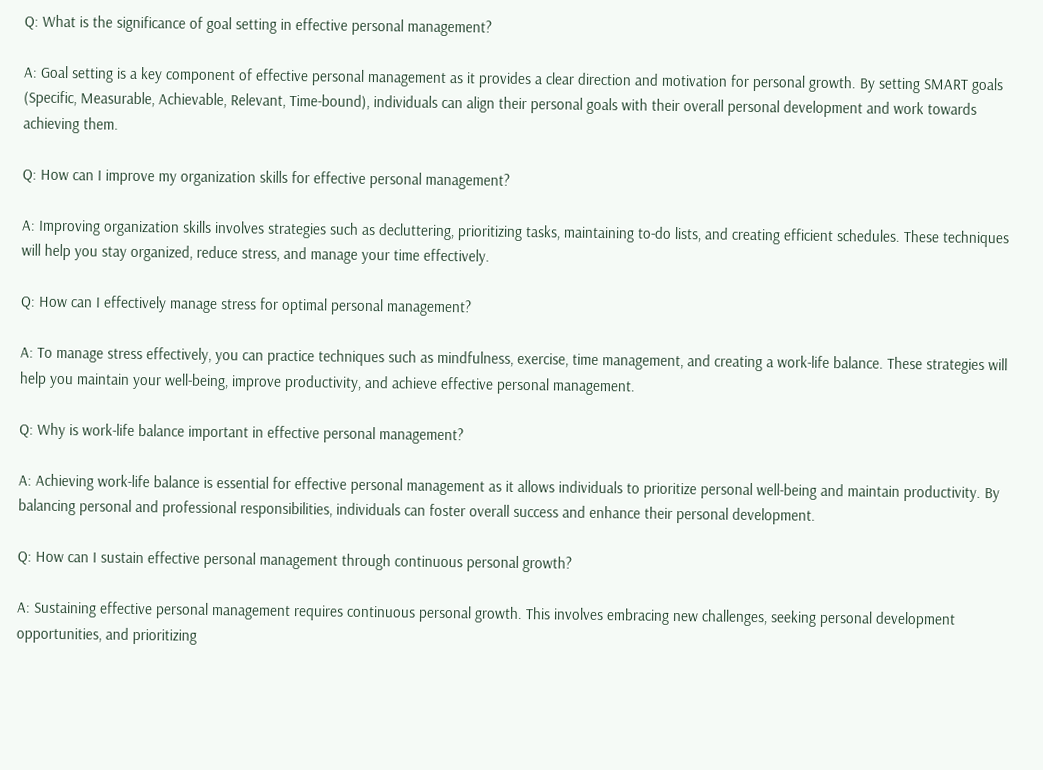Q: What is the significance of goal setting in effective personal management?

A: Goal setting is a key component of effective personal management as it provides a clear direction and motivation for personal growth. By setting SMART goals (Specific, Measurable, Achievable, Relevant, Time-bound), individuals can align their personal goals with their overall personal development and work towards achieving them.

Q: How can I improve my organization skills for effective personal management?

A: Improving organization skills involves strategies such as decluttering, prioritizing tasks, maintaining to-do lists, and creating efficient schedules. These techniques will help you stay organized, reduce stress, and manage your time effectively.

Q: How can I effectively manage stress for optimal personal management?

A: To manage stress effectively, you can practice techniques such as mindfulness, exercise, time management, and creating a work-life balance. These strategies will help you maintain your well-being, improve productivity, and achieve effective personal management.

Q: Why is work-life balance important in effective personal management?

A: Achieving work-life balance is essential for effective personal management as it allows individuals to prioritize personal well-being and maintain productivity. By balancing personal and professional responsibilities, individuals can foster overall success and enhance their personal development.

Q: How can I sustain effective personal management through continuous personal growth?

A: Sustaining effective personal management requires continuous personal growth. This involves embracing new challenges, seeking personal development opportunities, and prioritizing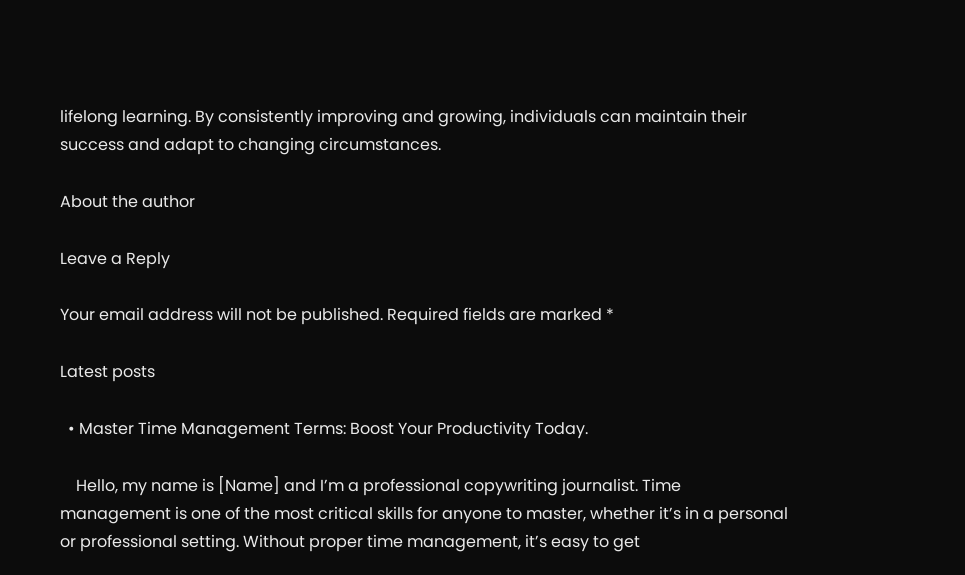lifelong learning. By consistently improving and growing, individuals can maintain their success and adapt to changing circumstances.

About the author

Leave a Reply

Your email address will not be published. Required fields are marked *

Latest posts

  • Master Time Management Terms: Boost Your Productivity Today.

    Hello, my name is [Name] and I’m a professional copywriting journalist. Time management is one of the most critical skills for anyone to master, whether it’s in a personal or professional setting. Without proper time management, it’s easy to get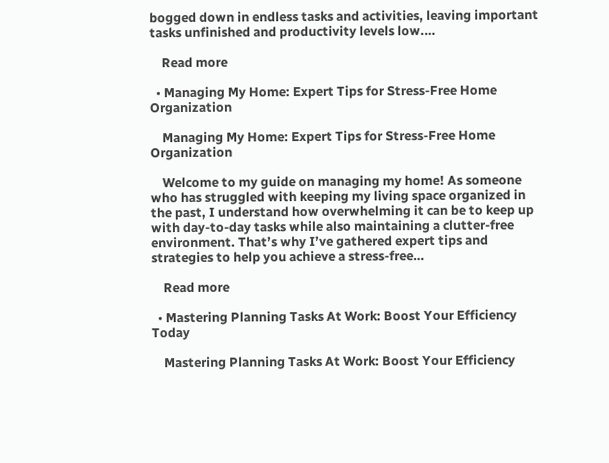bogged down in endless tasks and activities, leaving important tasks unfinished and productivity levels low.…

    Read more

  • Managing My Home: Expert Tips for Stress-Free Home Organization

    Managing My Home: Expert Tips for Stress-Free Home Organization

    Welcome to my guide on managing my home! As someone who has struggled with keeping my living space organized in the past, I understand how overwhelming it can be to keep up with day-to-day tasks while also maintaining a clutter-free environment. That’s why I’ve gathered expert tips and strategies to help you achieve a stress-free…

    Read more

  • Mastering Planning Tasks At Work: Boost Your Efficiency Today

    Mastering Planning Tasks At Work: Boost Your Efficiency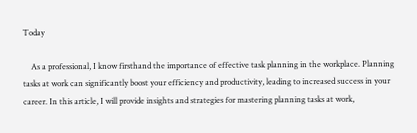Today

    As a professional, I know firsthand the importance of effective task planning in the workplace. Planning tasks at work can significantly boost your efficiency and productivity, leading to increased success in your career. In this article, I will provide insights and strategies for mastering planning tasks at work,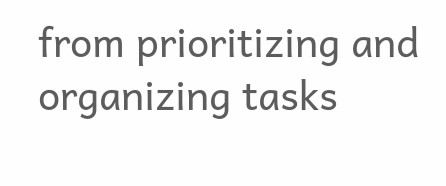from prioritizing and organizing tasks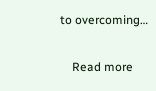to overcoming…

    Read more